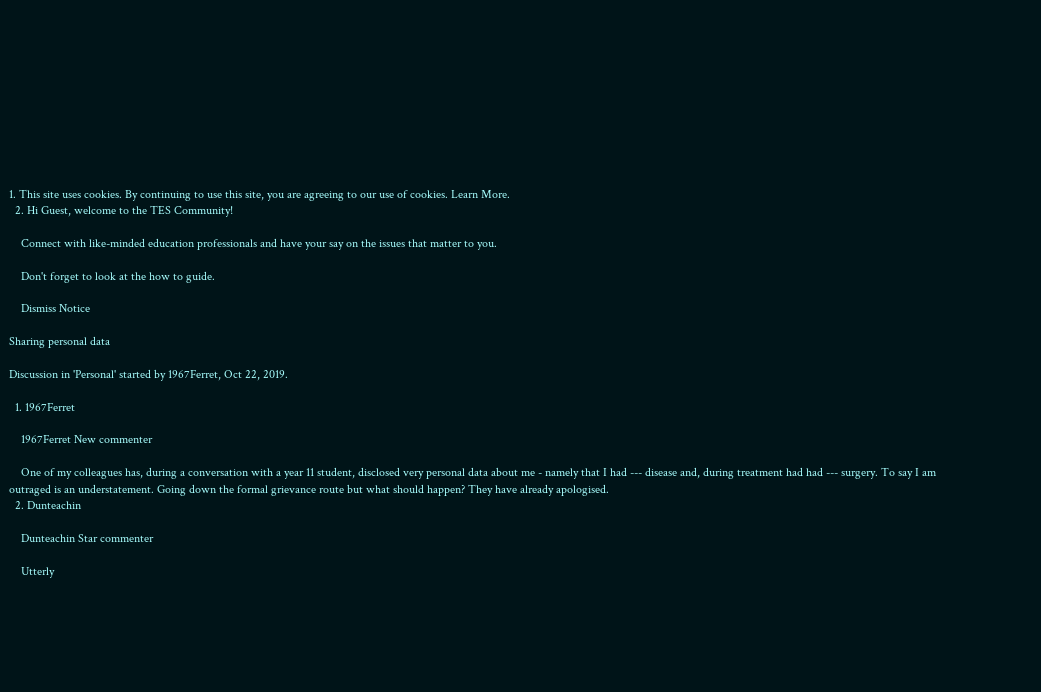1. This site uses cookies. By continuing to use this site, you are agreeing to our use of cookies. Learn More.
  2. Hi Guest, welcome to the TES Community!

    Connect with like-minded education professionals and have your say on the issues that matter to you.

    Don't forget to look at the how to guide.

    Dismiss Notice

Sharing personal data

Discussion in 'Personal' started by 1967Ferret, Oct 22, 2019.

  1. 1967Ferret

    1967Ferret New commenter

    One of my colleagues has, during a conversation with a year 11 student, disclosed very personal data about me - namely that I had --- disease and, during treatment had had --- surgery. To say I am outraged is an understatement. Going down the formal grievance route but what should happen? They have already apologised.
  2. Dunteachin

    Dunteachin Star commenter

    Utterly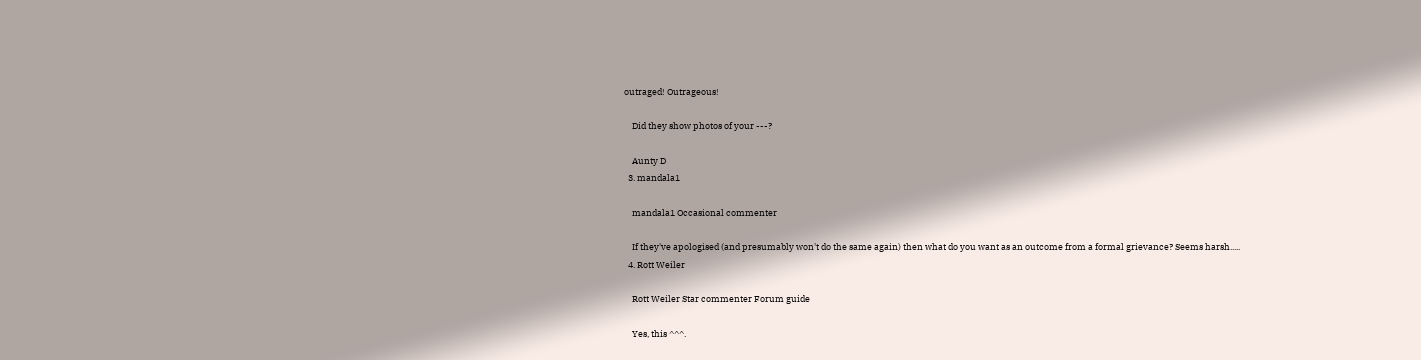outraged! Outrageous!

    Did they show photos of your ---?

    Aunty D
  3. mandala1

    mandala1 Occasional commenter

    If they've apologised (and presumably won't do the same again) then what do you want as an outcome from a formal grievance? Seems harsh.....
  4. Rott Weiler

    Rott Weiler Star commenter Forum guide

    Yes, this ^^^.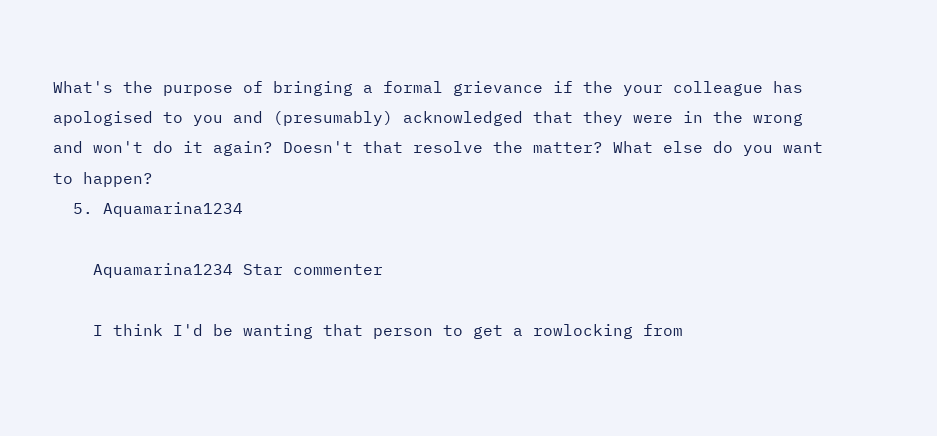What's the purpose of bringing a formal grievance if the your colleague has apologised to you and (presumably) acknowledged that they were in the wrong and won't do it again? Doesn't that resolve the matter? What else do you want to happen?
  5. Aquamarina1234

    Aquamarina1234 Star commenter

    I think I'd be wanting that person to get a rowlocking from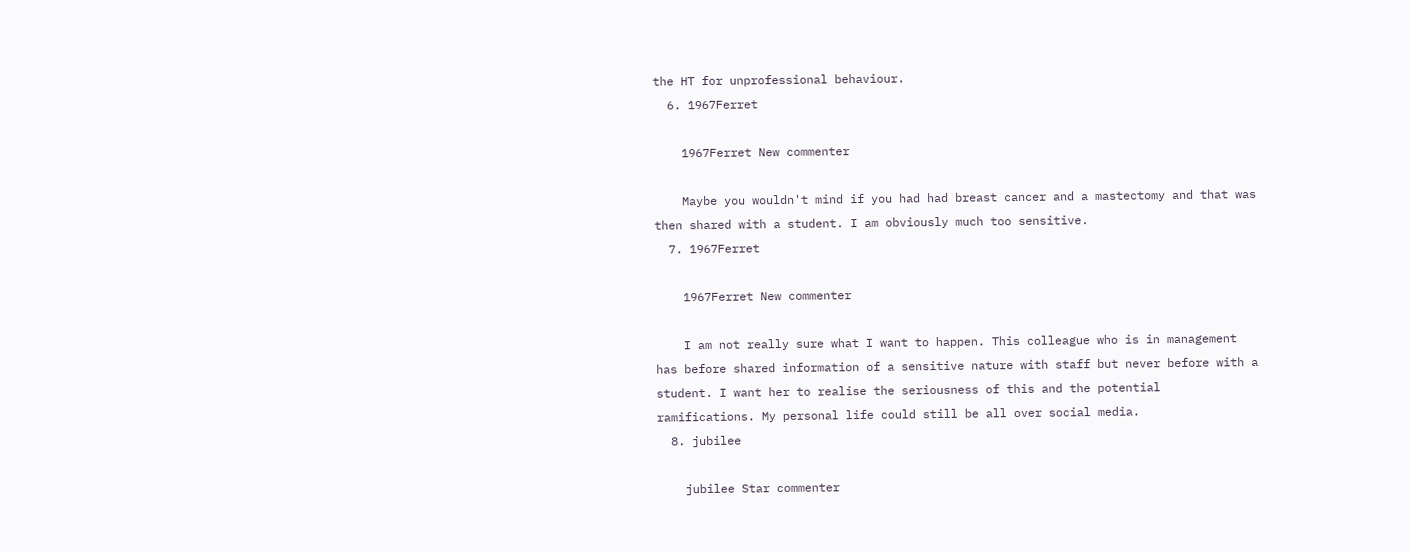the HT for unprofessional behaviour.
  6. 1967Ferret

    1967Ferret New commenter

    Maybe you wouldn't mind if you had had breast cancer and a mastectomy and that was then shared with a student. I am obviously much too sensitive.
  7. 1967Ferret

    1967Ferret New commenter

    I am not really sure what I want to happen. This colleague who is in management has before shared information of a sensitive nature with staff but never before with a student. I want her to realise the seriousness of this and the potential ramifications. My personal life could still be all over social media.
  8. jubilee

    jubilee Star commenter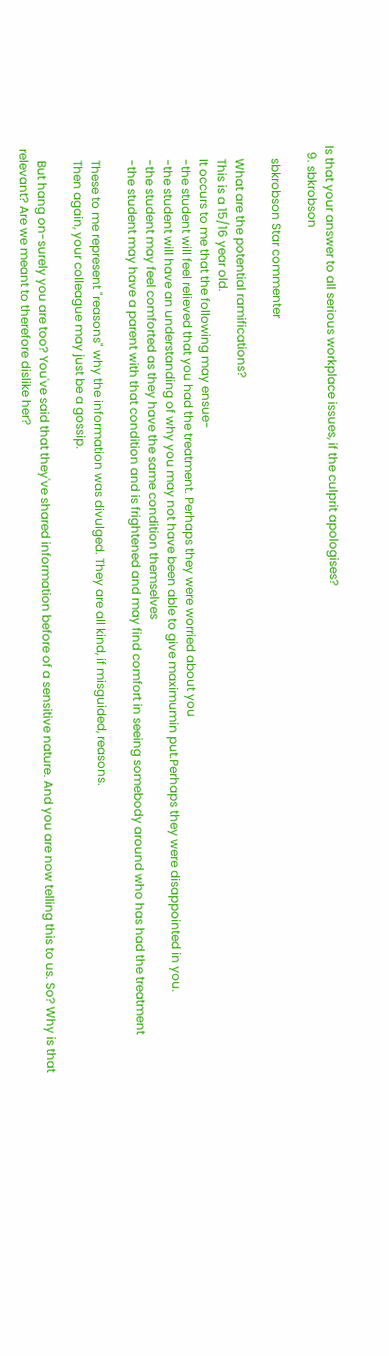Is that your answer to all serious workplace issues, if the culprit apologises?
  9. sbkrobson

    sbkrobson Star commenter

    What are the potential ramifications?
    This is a 15/16 year old.
    It occurs to me that the following may ensue-
    -the student will feel relieved that you had the treatment. Perhaps they were worried about you
    -the student will have an understanding of why you may not have been able to give maximumin put.Perhaps they were disappointed in you.
    -the student may feel comforted as they have the same condition themselves
    -the student may have a parent with that condition and is frightened and may find comfort in seeing somebody around who has had the treatment

    These to me represent "reasons" why the information was divulged. They are all kind, if misguided, reasons.
    Then again, your colleague may just be a gossip.

    But hang on-surely you are too? You've said that they've shared information before of a sensitive nature. And you are now telling this to us. So? Why is that relevant? Are we meant to therefore dislike her?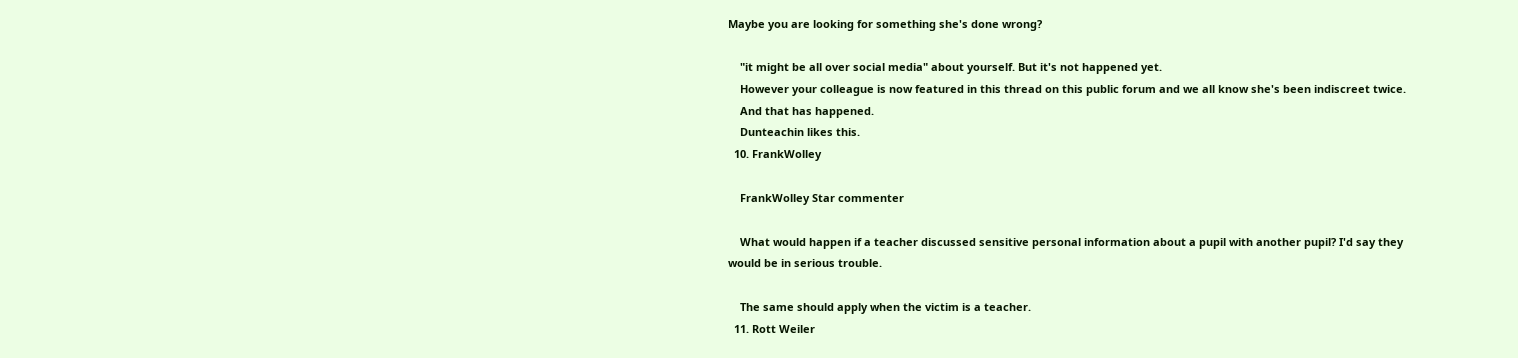Maybe you are looking for something she's done wrong?

    "it might be all over social media" about yourself. But it's not happened yet.
    However your colleague is now featured in this thread on this public forum and we all know she's been indiscreet twice.
    And that has happened.
    Dunteachin likes this.
  10. FrankWolley

    FrankWolley Star commenter

    What would happen if a teacher discussed sensitive personal information about a pupil with another pupil? I'd say they would be in serious trouble.

    The same should apply when the victim is a teacher.
  11. Rott Weiler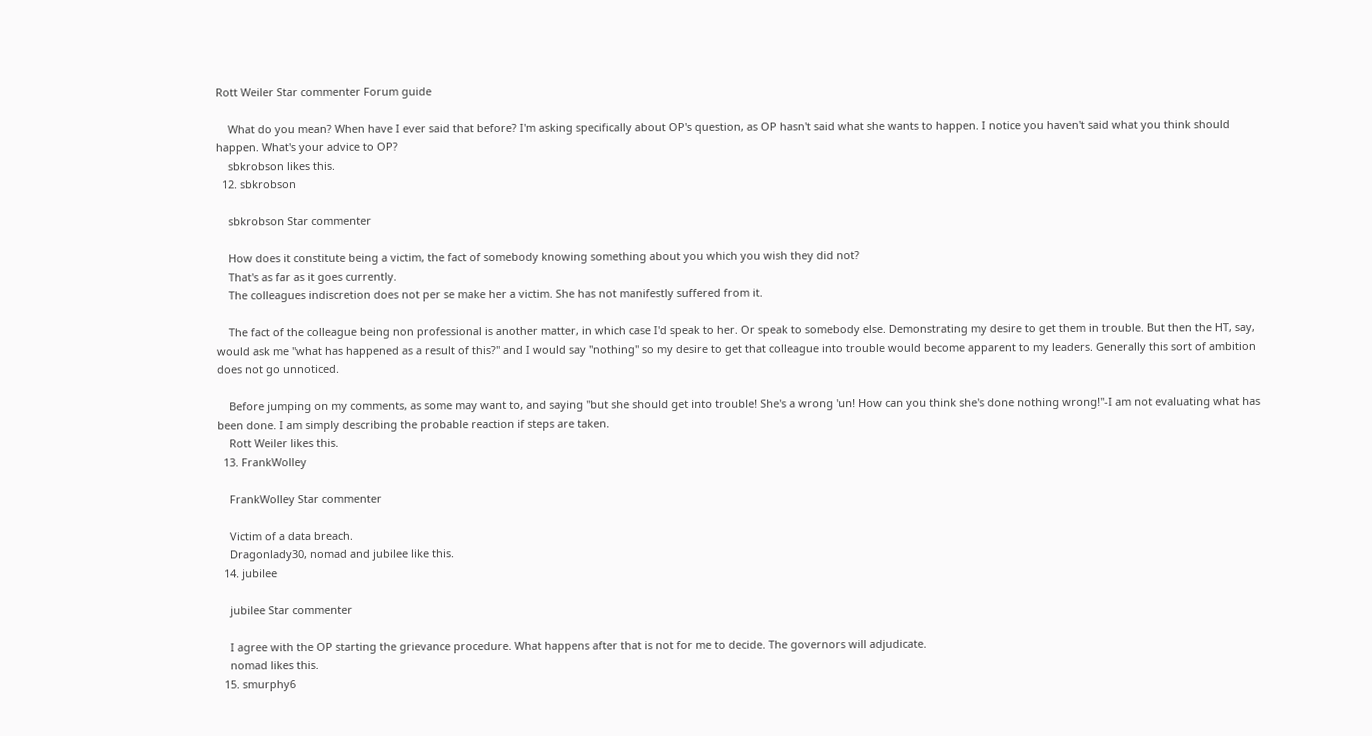Rott Weiler Star commenter Forum guide

    What do you mean? When have I ever said that before? I'm asking specifically about OP's question, as OP hasn't said what she wants to happen. I notice you haven't said what you think should happen. What's your advice to OP?
    sbkrobson likes this.
  12. sbkrobson

    sbkrobson Star commenter

    How does it constitute being a victim, the fact of somebody knowing something about you which you wish they did not?
    That's as far as it goes currently.
    The colleagues indiscretion does not per se make her a victim. She has not manifestly suffered from it.

    The fact of the colleague being non professional is another matter, in which case I'd speak to her. Or speak to somebody else. Demonstrating my desire to get them in trouble. But then the HT, say, would ask me "what has happened as a result of this?" and I would say "nothing" so my desire to get that colleague into trouble would become apparent to my leaders. Generally this sort of ambition does not go unnoticed.

    Before jumping on my comments, as some may want to, and saying "but she should get into trouble! She's a wrong 'un! How can you think she's done nothing wrong!"-I am not evaluating what has been done. I am simply describing the probable reaction if steps are taken.
    Rott Weiler likes this.
  13. FrankWolley

    FrankWolley Star commenter

    Victim of a data breach.
    Dragonlady30, nomad and jubilee like this.
  14. jubilee

    jubilee Star commenter

    I agree with the OP starting the grievance procedure. What happens after that is not for me to decide. The governors will adjudicate.
    nomad likes this.
  15. smurphy6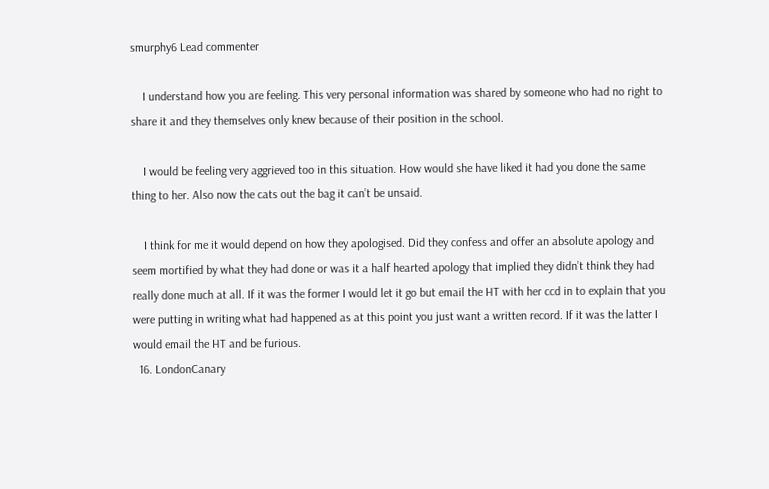smurphy6 Lead commenter

    I understand how you are feeling. This very personal information was shared by someone who had no right to share it and they themselves only knew because of their position in the school.

    I would be feeling very aggrieved too in this situation. How would she have liked it had you done the same thing to her. Also now the cats out the bag it can’t be unsaid.

    I think for me it would depend on how they apologised. Did they confess and offer an absolute apology and seem mortified by what they had done or was it a half hearted apology that implied they didn’t think they had really done much at all. If it was the former I would let it go but email the HT with her ccd in to explain that you were putting in writing what had happened as at this point you just want a written record. If it was the latter I would email the HT and be furious.
  16. LondonCanary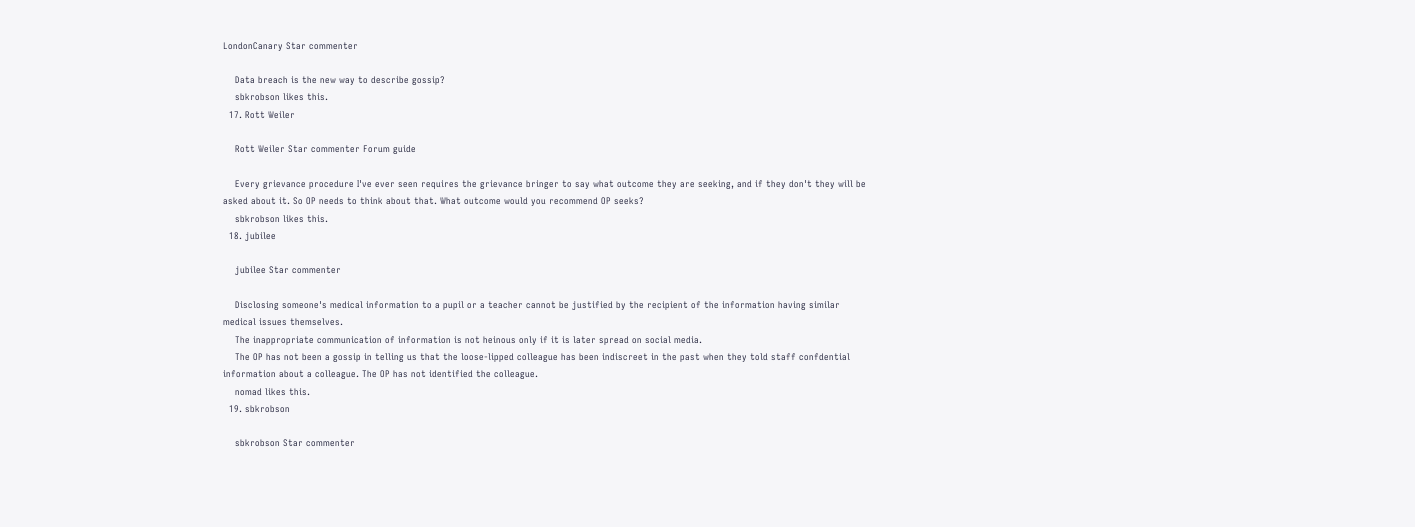LondonCanary Star commenter

    Data breach is the new way to describe gossip?
    sbkrobson likes this.
  17. Rott Weiler

    Rott Weiler Star commenter Forum guide

    Every grievance procedure I've ever seen requires the grievance bringer to say what outcome they are seeking, and if they don't they will be asked about it. So OP needs to think about that. What outcome would you recommend OP seeks?
    sbkrobson likes this.
  18. jubilee

    jubilee Star commenter

    Disclosing someone's medical information to a pupil or a teacher cannot be justified by the recipient of the information having similar medical issues themselves.
    The inappropriate communication of information is not heinous only if it is later spread on social media.
    The OP has not been a gossip in telling us that the loose-lipped colleague has been indiscreet in the past when they told staff confdential information about a colleague. The OP has not identified the colleague.
    nomad likes this.
  19. sbkrobson

    sbkrobson Star commenter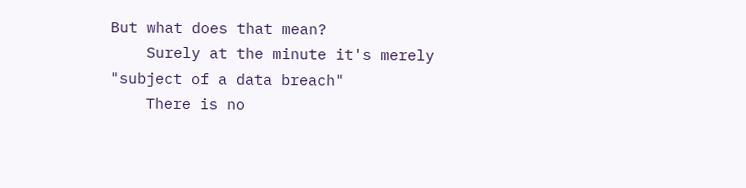But what does that mean?
    Surely at the minute it's merely "subject of a data breach"
    There is no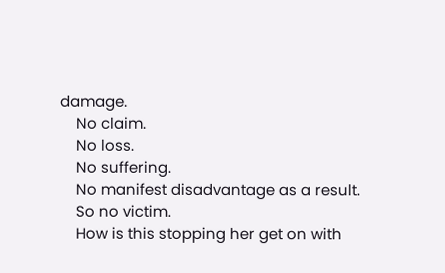damage.
    No claim.
    No loss.
    No suffering.
    No manifest disadvantage as a result.
    So no victim.
    How is this stopping her get on with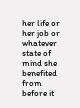her life or her job or whatever state of mind she benefited from before it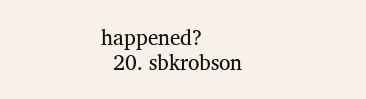happened?
  20. sbkrobson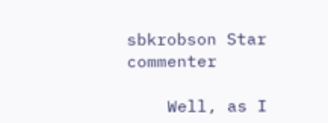sbkrobson Star commenter

    Well, as I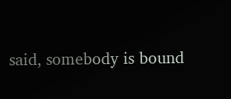said, somebody is bound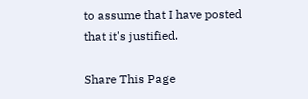to assume that I have posted that it's justified.

Share This Page